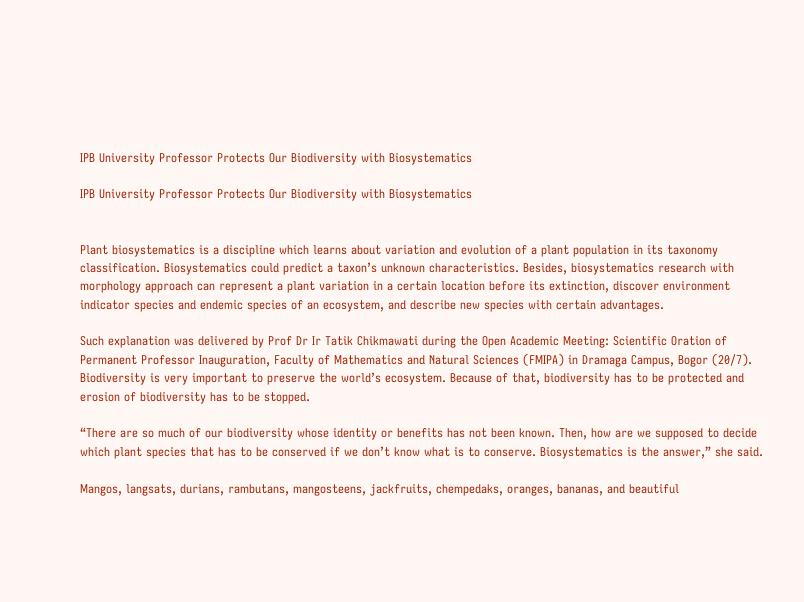IPB University Professor Protects Our Biodiversity with Biosystematics

IPB University Professor Protects Our Biodiversity with Biosystematics


Plant biosystematics is a discipline which learns about variation and evolution of a plant population in its taxonomy classification. Biosystematics could predict a taxon’s unknown characteristics. Besides, biosystematics research with morphology approach can represent a plant variation in a certain location before its extinction, discover environment indicator species and endemic species of an ecosystem, and describe new species with certain advantages.

Such explanation was delivered by Prof Dr Ir Tatik Chikmawati during the Open Academic Meeting: Scientific Oration of Permanent Professor Inauguration, Faculty of Mathematics and Natural Sciences (FMIPA) in Dramaga Campus, Bogor (20/7). Biodiversity is very important to preserve the world’s ecosystem. Because of that, biodiversity has to be protected and erosion of biodiversity has to be stopped.

“There are so much of our biodiversity whose identity or benefits has not been known. Then, how are we supposed to decide which plant species that has to be conserved if we don’t know what is to conserve. Biosystematics is the answer,” she said.

Mangos, langsats, durians, rambutans, mangosteens, jackfruits, chempedaks, oranges, bananas, and beautiful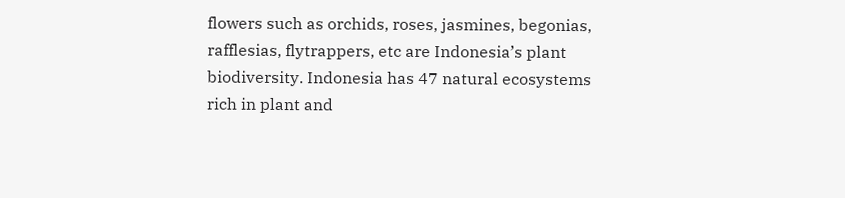flowers such as orchids, roses, jasmines, begonias, rafflesias, flytrappers, etc are Indonesia’s plant biodiversity. Indonesia has 47 natural ecosystems rich in plant and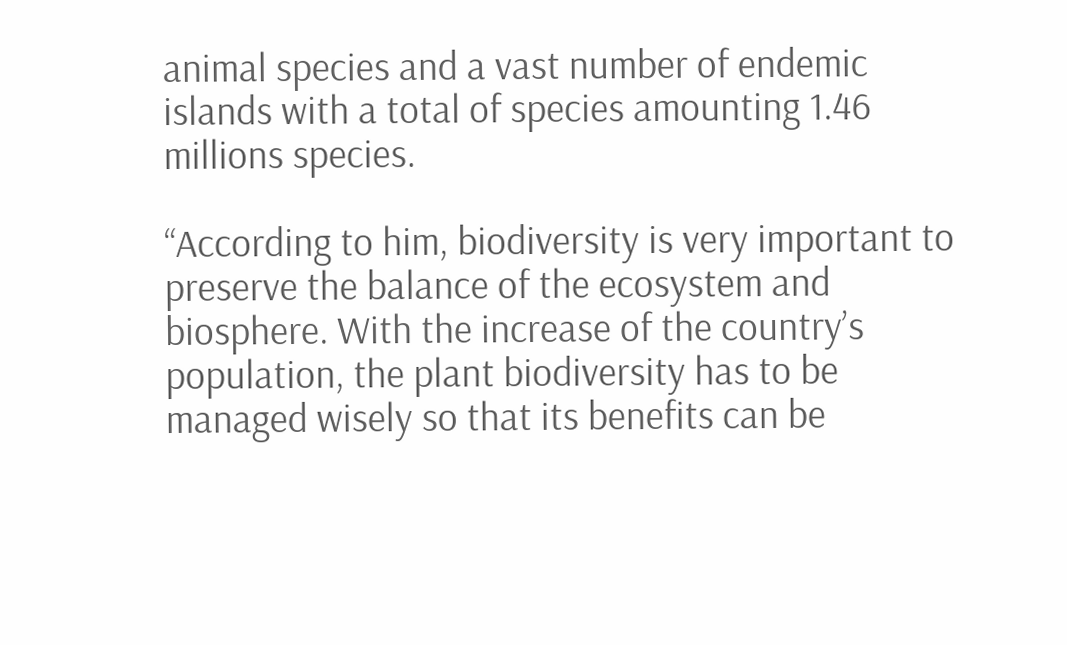animal species and a vast number of endemic islands with a total of species amounting 1.46 millions species.

“According to him, biodiversity is very important to preserve the balance of the ecosystem and biosphere. With the increase of the country’s population, the plant biodiversity has to be managed wisely so that its benefits can be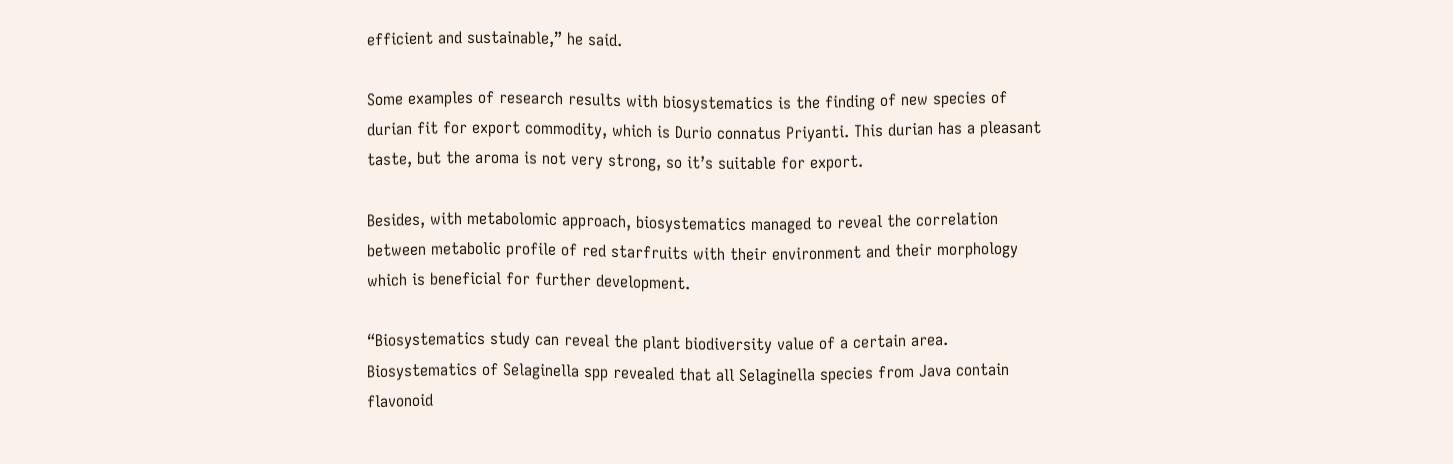efficient and sustainable,” he said.

Some examples of research results with biosystematics is the finding of new species of durian fit for export commodity, which is Durio connatus Priyanti. This durian has a pleasant taste, but the aroma is not very strong, so it’s suitable for export.

Besides, with metabolomic approach, biosystematics managed to reveal the correlation between metabolic profile of red starfruits with their environment and their morphology which is beneficial for further development.

“Biosystematics study can reveal the plant biodiversity value of a certain area. Biosystematics of Selaginella spp revealed that all Selaginella species from Java contain flavonoid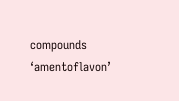compounds ‘amentoflavon’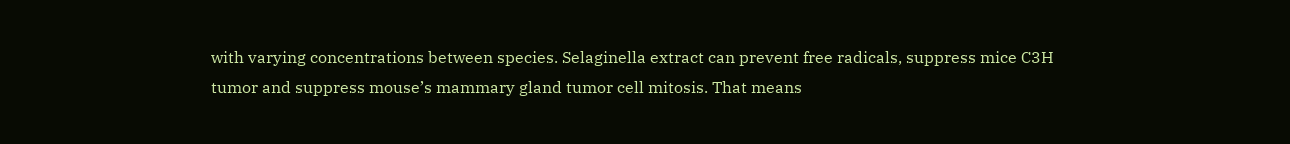with varying concentrations between species. Selaginella extract can prevent free radicals, suppress mice C3H tumor and suppress mouse’s mammary gland tumor cell mitosis. That means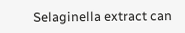Selaginella extract can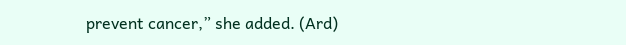prevent cancer,” she added. (Ard)